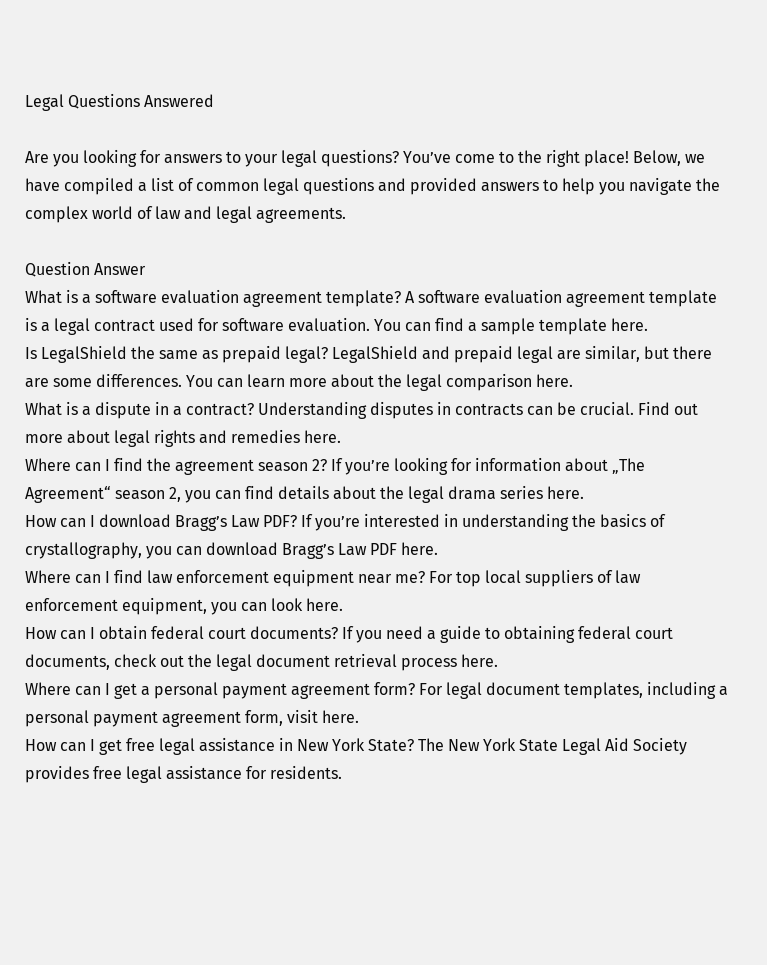Legal Questions Answered

Are you looking for answers to your legal questions? You’ve come to the right place! Below, we have compiled a list of common legal questions and provided answers to help you navigate the complex world of law and legal agreements.

Question Answer
What is a software evaluation agreement template? A software evaluation agreement template is a legal contract used for software evaluation. You can find a sample template here.
Is LegalShield the same as prepaid legal? LegalShield and prepaid legal are similar, but there are some differences. You can learn more about the legal comparison here.
What is a dispute in a contract? Understanding disputes in contracts can be crucial. Find out more about legal rights and remedies here.
Where can I find the agreement season 2? If you’re looking for information about „The Agreement“ season 2, you can find details about the legal drama series here.
How can I download Bragg’s Law PDF? If you’re interested in understanding the basics of crystallography, you can download Bragg’s Law PDF here.
Where can I find law enforcement equipment near me? For top local suppliers of law enforcement equipment, you can look here.
How can I obtain federal court documents? If you need a guide to obtaining federal court documents, check out the legal document retrieval process here.
Where can I get a personal payment agreement form? For legal document templates, including a personal payment agreement form, visit here.
How can I get free legal assistance in New York State? The New York State Legal Aid Society provides free legal assistance for residents.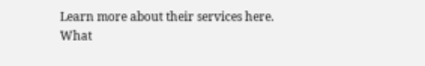Learn more about their services here.
What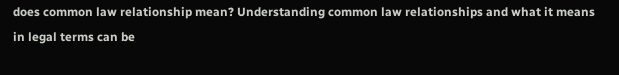does common law relationship mean? Understanding common law relationships and what it means in legal terms can be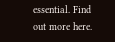essential. Find out more here.